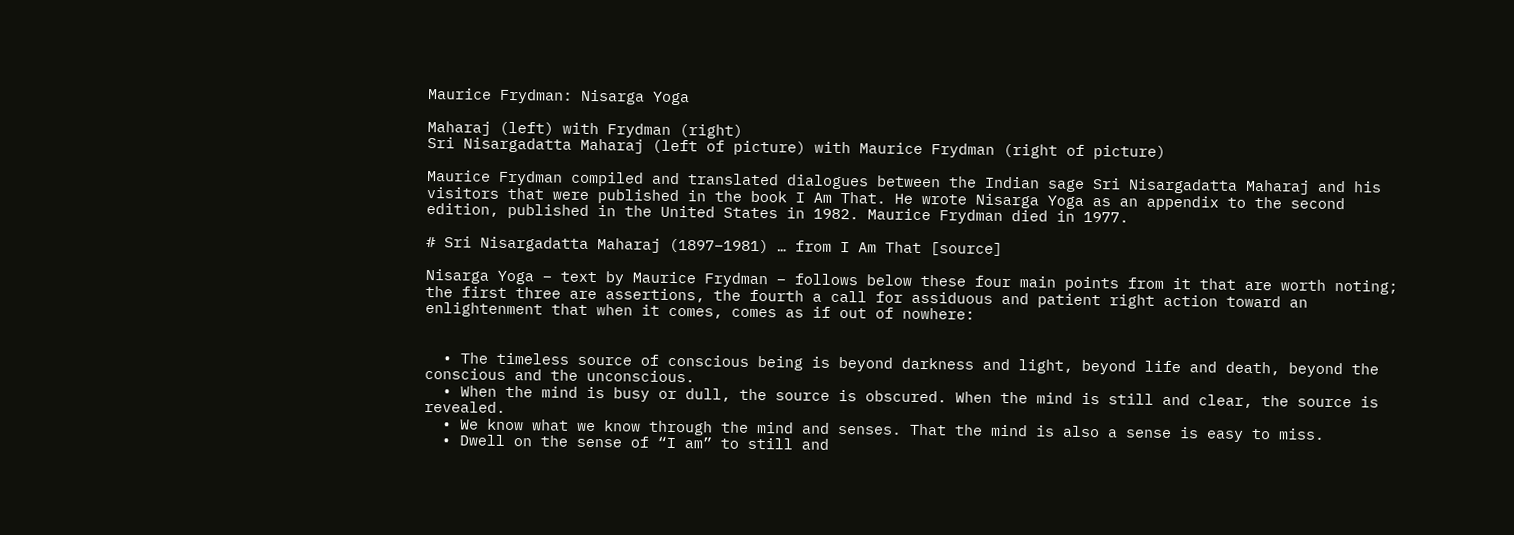Maurice Frydman: Nisarga Yoga

Maharaj (left) with Frydman (right)
Sri Nisargadatta Maharaj (left of picture) with Maurice Frydman (right of picture)

Maurice Frydman compiled and translated dialogues between the Indian sage Sri Nisargadatta Maharaj and his visitors that were published in the book I Am That. He wrote Nisarga Yoga as an appendix to the second edition, published in the United States in 1982. Maurice Frydman died in 1977.

# Sri Nisargadatta Maharaj (1897–1981) … from I Am That [source]

Nisarga Yoga – text by Maurice Frydman – follows below these four main points from it that are worth noting; the first three are assertions, the fourth a call for assiduous and patient right action toward an enlightenment that when it comes, comes as if out of nowhere:


  • The timeless source of conscious being is beyond darkness and light, beyond life and death, beyond the conscious and the unconscious.
  • When the mind is busy or dull, the source is obscured. When the mind is still and clear, the source is revealed.
  • We know what we know through the mind and senses. That the mind is also a sense is easy to miss.
  • Dwell on the sense of “I am” to still and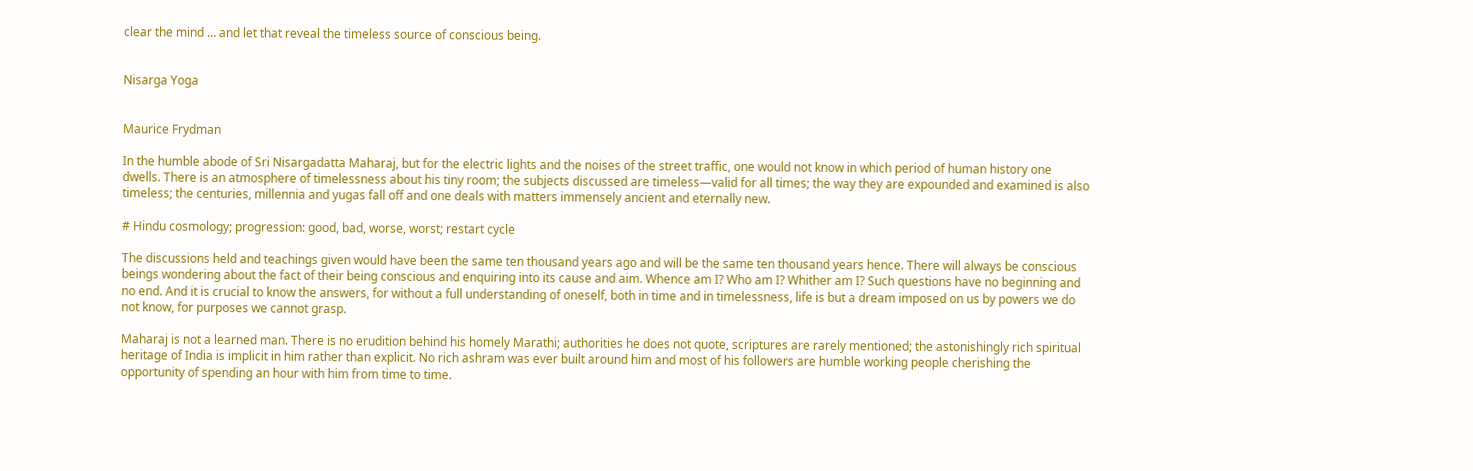clear the mind … and let that reveal the timeless source of conscious being.


Nisarga Yoga


Maurice Frydman

In the humble abode of Sri Nisargadatta Maharaj, but for the electric lights and the noises of the street traffic, one would not know in which period of human history one dwells. There is an atmosphere of timelessness about his tiny room; the subjects discussed are timeless—valid for all times; the way they are expounded and examined is also timeless; the centuries, millennia and yugas fall off and one deals with matters immensely ancient and eternally new.

# Hindu cosmology; progression: good, bad, worse, worst; restart cycle

The discussions held and teachings given would have been the same ten thousand years ago and will be the same ten thousand years hence. There will always be conscious beings wondering about the fact of their being conscious and enquiring into its cause and aim. Whence am I? Who am I? Whither am I? Such questions have no beginning and no end. And it is crucial to know the answers, for without a full understanding of oneself, both in time and in timelessness, life is but a dream imposed on us by powers we do not know, for purposes we cannot grasp.

Maharaj is not a learned man. There is no erudition behind his homely Marathi; authorities he does not quote, scriptures are rarely mentioned; the astonishingly rich spiritual heritage of India is implicit in him rather than explicit. No rich ashram was ever built around him and most of his followers are humble working people cherishing the opportunity of spending an hour with him from time to time.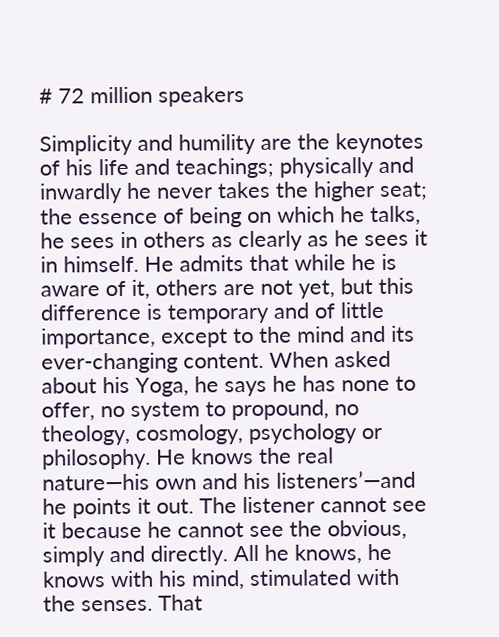# 72 million speakers

Simplicity and humility are the keynotes of his life and teachings; physically and inwardly he never takes the higher seat; the essence of being on which he talks, he sees in others as clearly as he sees it in himself. He admits that while he is aware of it, others are not yet, but this difference is temporary and of little importance, except to the mind and its ever-changing content. When asked about his Yoga, he says he has none to offer, no system to propound, no theology, cosmology, psychology or philosophy. He knows the real nature—his own and his listeners’—and he points it out. The listener cannot see it because he cannot see the obvious, simply and directly. All he knows, he knows with his mind, stimulated with the senses. That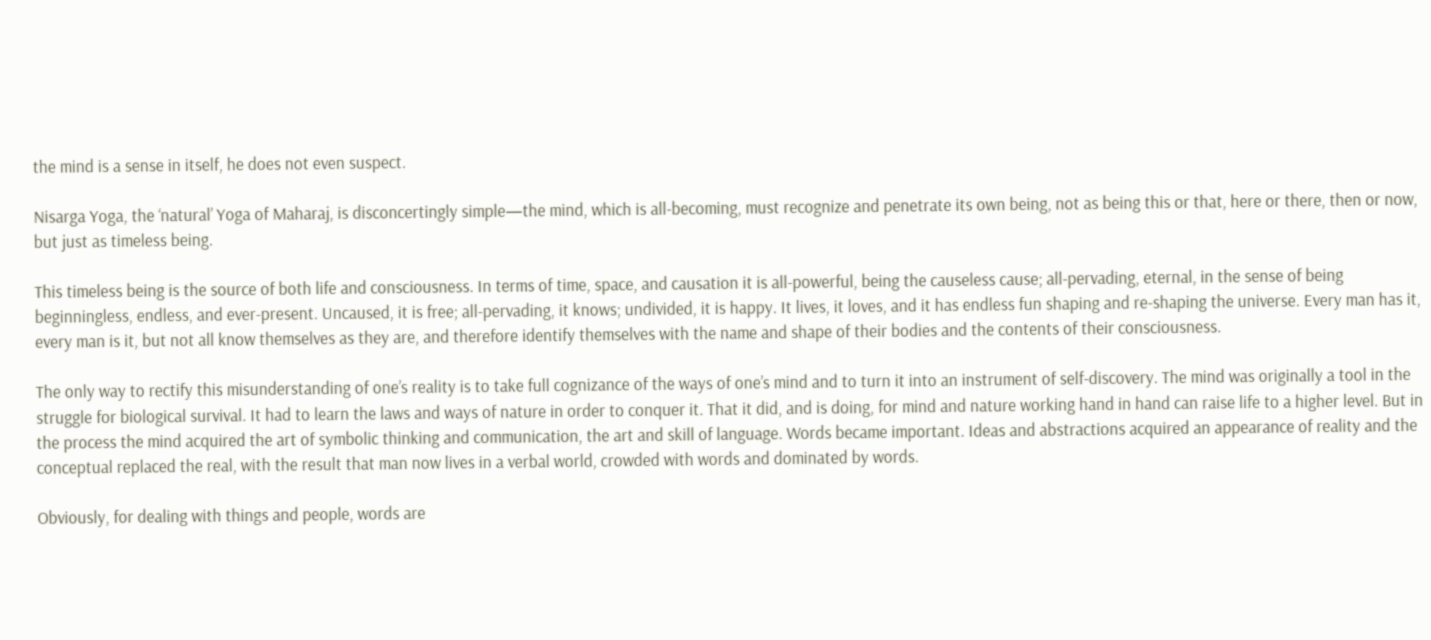the mind is a sense in itself, he does not even suspect.

Nisarga Yoga, the ‘natural’ Yoga of Maharaj, is disconcertingly simple—the mind, which is all-becoming, must recognize and penetrate its own being, not as being this or that, here or there, then or now, but just as timeless being.

This timeless being is the source of both life and consciousness. In terms of time, space, and causation it is all-powerful, being the causeless cause; all-pervading, eternal, in the sense of being beginningless, endless, and ever-present. Uncaused, it is free; all-pervading, it knows; undivided, it is happy. It lives, it loves, and it has endless fun shaping and re-shaping the universe. Every man has it, every man is it, but not all know themselves as they are, and therefore identify themselves with the name and shape of their bodies and the contents of their consciousness.

The only way to rectify this misunderstanding of one’s reality is to take full cognizance of the ways of one’s mind and to turn it into an instrument of self-discovery. The mind was originally a tool in the struggle for biological survival. It had to learn the laws and ways of nature in order to conquer it. That it did, and is doing, for mind and nature working hand in hand can raise life to a higher level. But in the process the mind acquired the art of symbolic thinking and communication, the art and skill of language. Words became important. Ideas and abstractions acquired an appearance of reality and the conceptual replaced the real, with the result that man now lives in a verbal world, crowded with words and dominated by words.

Obviously, for dealing with things and people, words are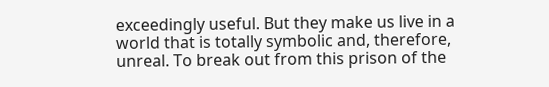exceedingly useful. But they make us live in a world that is totally symbolic and, therefore, unreal. To break out from this prison of the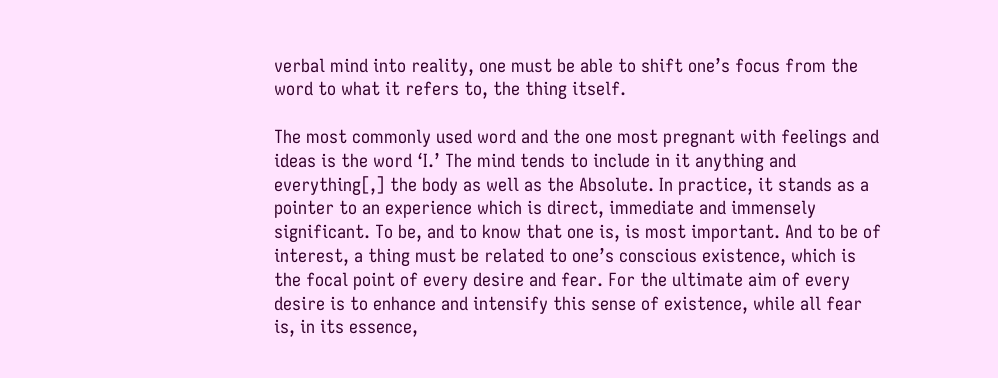verbal mind into reality, one must be able to shift one’s focus from the word to what it refers to, the thing itself.

The most commonly used word and the one most pregnant with feelings and ideas is the word ‘I.’ The mind tends to include in it anything and everything[,] the body as well as the Absolute. In practice, it stands as a pointer to an experience which is direct, immediate and immensely significant. To be, and to know that one is, is most important. And to be of interest, a thing must be related to one’s conscious existence, which is the focal point of every desire and fear. For the ultimate aim of every desire is to enhance and intensify this sense of existence, while all fear is, in its essence,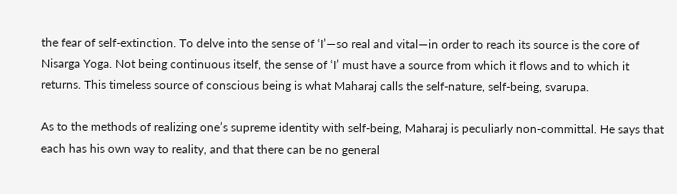the fear of self-extinction. To delve into the sense of ‘I’—so real and vital—in order to reach its source is the core of Nisarga Yoga. Not being continuous itself, the sense of ‘I’ must have a source from which it flows and to which it returns. This timeless source of conscious being is what Maharaj calls the self-nature, self-being, svarupa.

As to the methods of realizing one’s supreme identity with self-being, Maharaj is peculiarly non-committal. He says that each has his own way to reality, and that there can be no general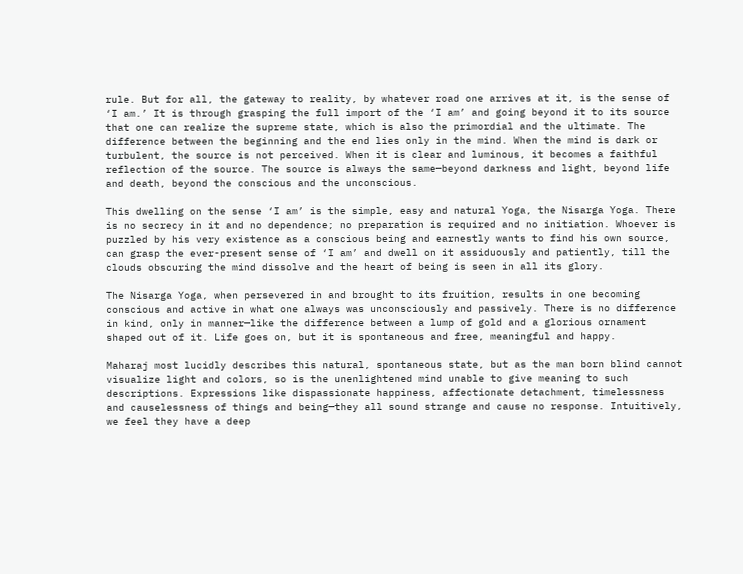rule. But for all, the gateway to reality, by whatever road one arrives at it, is the sense of ‘I am.’ It is through grasping the full import of the ‘I am’ and going beyond it to its source that one can realize the supreme state, which is also the primordial and the ultimate. The difference between the beginning and the end lies only in the mind. When the mind is dark or turbulent, the source is not perceived. When it is clear and luminous, it becomes a faithful reflection of the source. The source is always the same—beyond darkness and light, beyond life and death, beyond the conscious and the unconscious.

This dwelling on the sense ‘I am’ is the simple, easy and natural Yoga, the Nisarga Yoga. There is no secrecy in it and no dependence; no preparation is required and no initiation. Whoever is puzzled by his very existence as a conscious being and earnestly wants to find his own source, can grasp the ever-present sense of ‘I am’ and dwell on it assiduously and patiently, till the clouds obscuring the mind dissolve and the heart of being is seen in all its glory.

The Nisarga Yoga, when persevered in and brought to its fruition, results in one becoming conscious and active in what one always was unconsciously and passively. There is no difference in kind, only in manner—like the difference between a lump of gold and a glorious ornament shaped out of it. Life goes on, but it is spontaneous and free, meaningful and happy.

Maharaj most lucidly describes this natural, spontaneous state, but as the man born blind cannot visualize light and colors, so is the unenlightened mind unable to give meaning to such descriptions. Expressions like dispassionate happiness, affectionate detachment, timelessness and causelessness of things and being—they all sound strange and cause no response. Intuitively, we feel they have a deep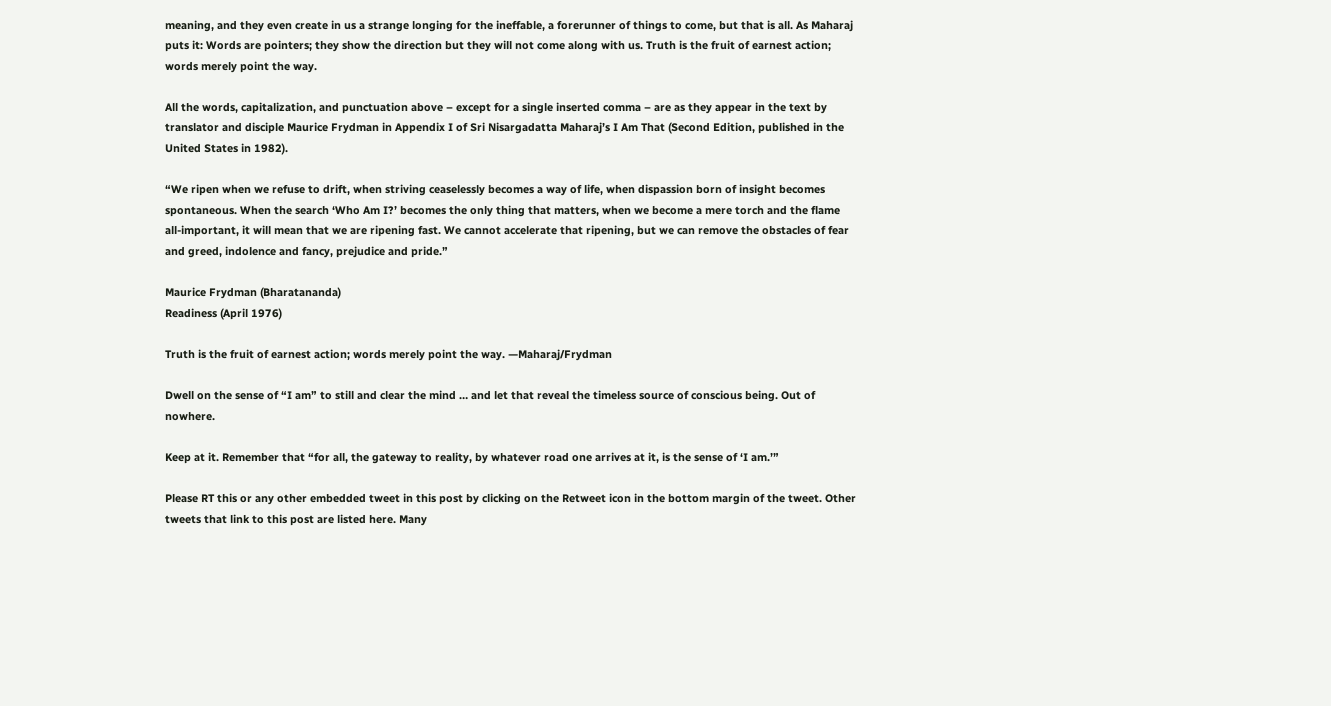meaning, and they even create in us a strange longing for the ineffable, a forerunner of things to come, but that is all. As Maharaj puts it: Words are pointers; they show the direction but they will not come along with us. Truth is the fruit of earnest action; words merely point the way.

All the words, capitalization, and punctuation above – except for a single inserted comma – are as they appear in the text by translator and disciple Maurice Frydman in Appendix I of Sri Nisargadatta Maharaj’s I Am That (Second Edition, published in the United States in 1982).

“We ripen when we refuse to drift, when striving ceaselessly becomes a way of life, when dispassion born of insight becomes spontaneous. When the search ‘Who Am I?’ becomes the only thing that matters, when we become a mere torch and the flame all-important, it will mean that we are ripening fast. We cannot accelerate that ripening, but we can remove the obstacles of fear and greed, indolence and fancy, prejudice and pride.”

Maurice Frydman (Bharatananda)
Readiness (April 1976)

Truth is the fruit of earnest action; words merely point the way. —Maharaj/Frydman

Dwell on the sense of “I am” to still and clear the mind … and let that reveal the timeless source of conscious being. Out of nowhere.

Keep at it. Remember that “for all, the gateway to reality, by whatever road one arrives at it, is the sense of ‘I am.’”

Please RT this or any other embedded tweet in this post by clicking on the Retweet icon in the bottom margin of the tweet. Other tweets that link to this post are listed here. Many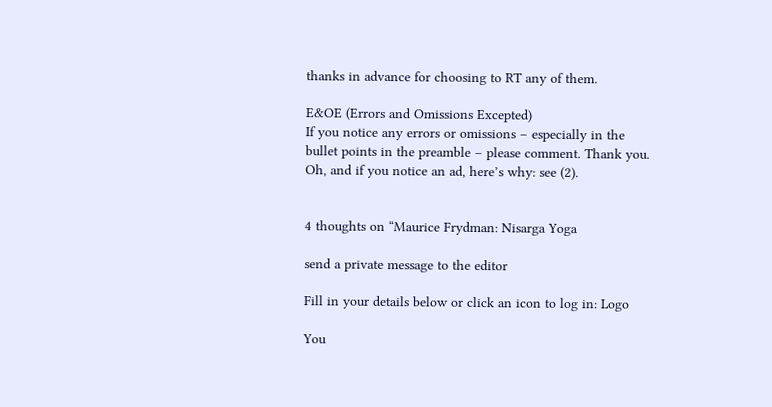thanks in advance for choosing to RT any of them.

E&OE (Errors and Omissions Excepted)
If you notice any errors or omissions – especially in the bullet points in the preamble – please comment. Thank you. Oh, and if you notice an ad, here’s why: see (2).


4 thoughts on “Maurice Frydman: Nisarga Yoga

send a private message to the editor

Fill in your details below or click an icon to log in: Logo

You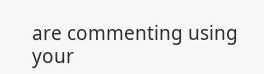are commenting using your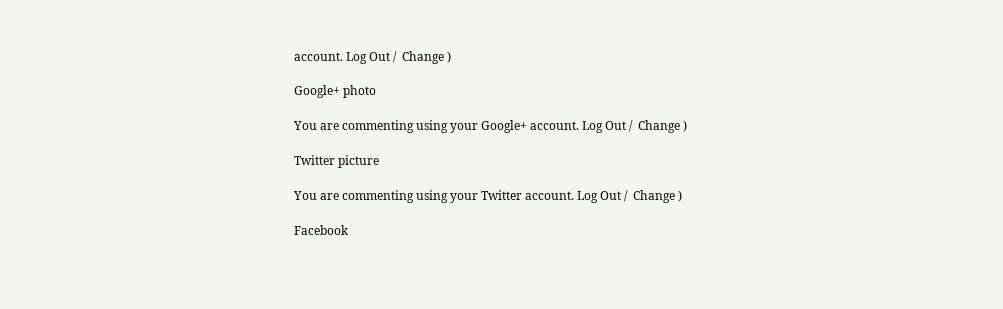account. Log Out /  Change )

Google+ photo

You are commenting using your Google+ account. Log Out /  Change )

Twitter picture

You are commenting using your Twitter account. Log Out /  Change )

Facebook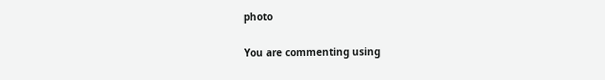photo

You are commenting using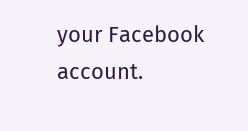your Facebook account.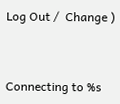Log Out /  Change )


Connecting to %s